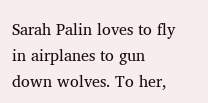Sarah Palin loves to fly in airplanes to gun down wolves. To her,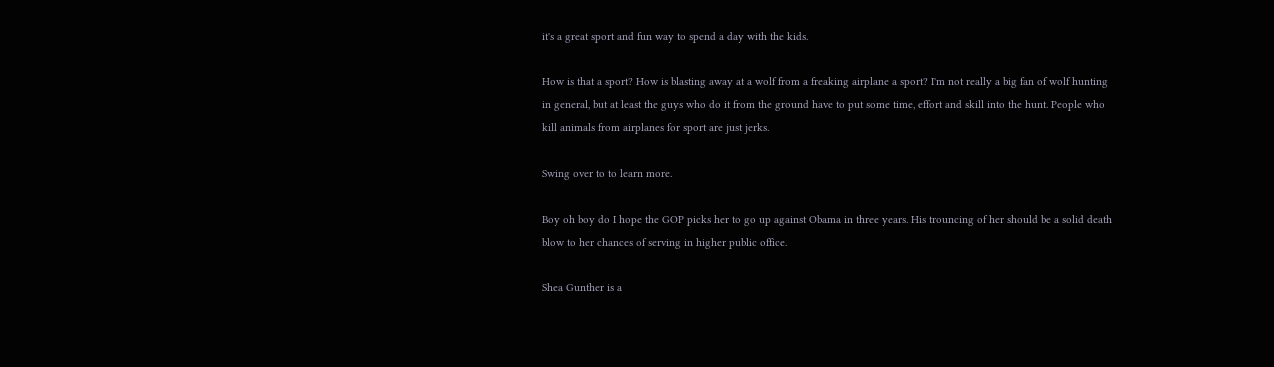it's a great sport and fun way to spend a day with the kids.

How is that a sport? How is blasting away at a wolf from a freaking airplane a sport? I'm not really a big fan of wolf hunting in general, but at least the guys who do it from the ground have to put some time, effort and skill into the hunt. People who kill animals from airplanes for sport are just jerks.

Swing over to to learn more.

Boy oh boy do I hope the GOP picks her to go up against Obama in three years. His trouncing of her should be a solid death blow to her chances of serving in higher public office.

Shea Gunther is a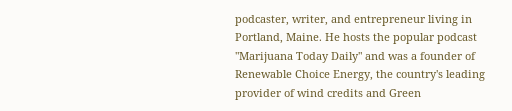podcaster, writer, and entrepreneur living in Portland, Maine. He hosts the popular podcast "Marijuana Today Daily" and was a founder of Renewable Choice Energy, the country's leading provider of wind credits and Green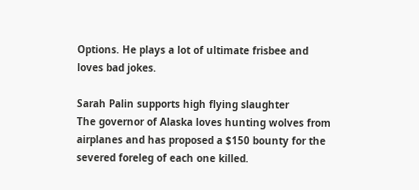Options. He plays a lot of ultimate frisbee and loves bad jokes.

Sarah Palin supports high flying slaughter
The governor of Alaska loves hunting wolves from airplanes and has proposed a $150 bounty for the severed foreleg of each one killed.